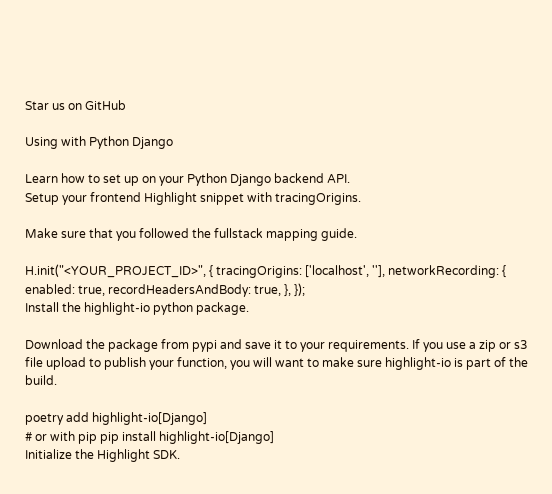Star us on GitHub

Using with Python Django

Learn how to set up on your Python Django backend API.
Setup your frontend Highlight snippet with tracingOrigins.

Make sure that you followed the fullstack mapping guide.

H.init("<YOUR_PROJECT_ID>", { tracingOrigins: ['localhost', ''], networkRecording: { enabled: true, recordHeadersAndBody: true, }, });
Install the highlight-io python package.

Download the package from pypi and save it to your requirements. If you use a zip or s3 file upload to publish your function, you will want to make sure highlight-io is part of the build.

poetry add highlight-io[Django]
# or with pip pip install highlight-io[Django]
Initialize the Highlight SDK.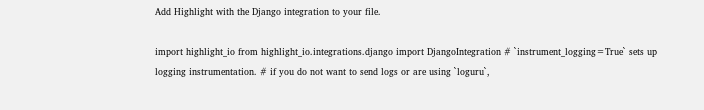Add Highlight with the Django integration to your file.

import highlight_io from highlight_io.integrations.django import DjangoIntegration # `instrument_logging=True` sets up logging instrumentation. # if you do not want to send logs or are using `loguru`,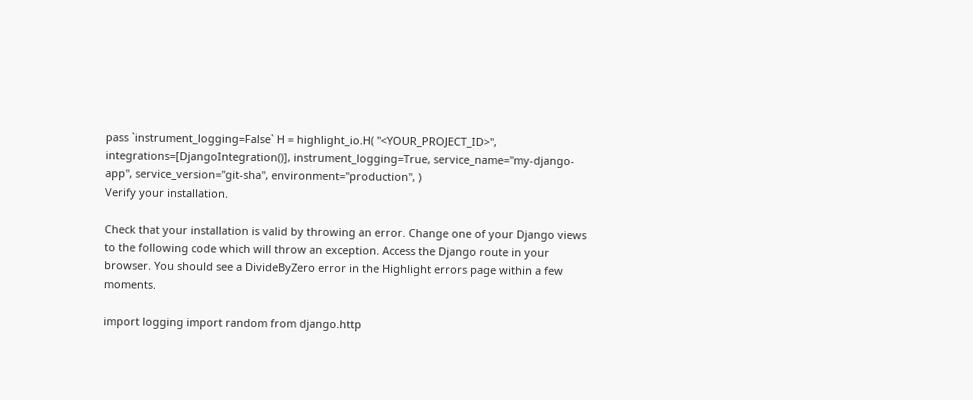pass `instrument_logging=False` H = highlight_io.H( "<YOUR_PROJECT_ID>", integrations=[DjangoIntegration()], instrument_logging=True, service_name="my-django-app", service_version="git-sha", environment="production", )
Verify your installation.

Check that your installation is valid by throwing an error. Change one of your Django views to the following code which will throw an exception. Access the Django route in your browser. You should see a DivideByZero error in the Highlight errors page within a few moments.

import logging import random from django.http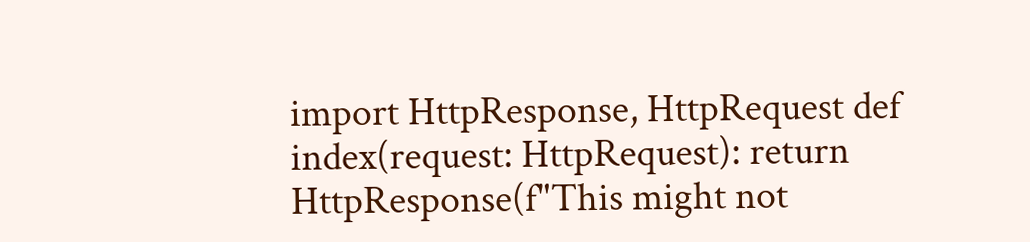import HttpResponse, HttpRequest def index(request: HttpRequest): return HttpResponse(f"This might not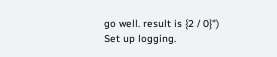go well. result is {2 / 0}")
Set up logging.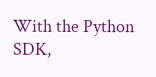With the Python SDK,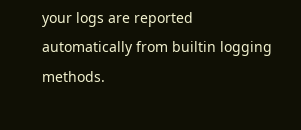your logs are reported automatically from builtin logging methods.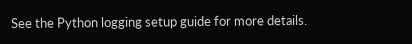See the Python logging setup guide for more details.